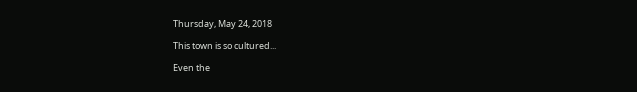Thursday, May 24, 2018

This town is so cultured...

Even the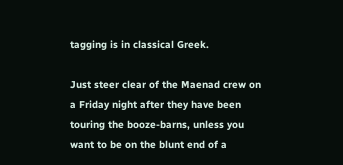tagging is in classical Greek.

Just steer clear of the Maenad crew on a Friday night after they have been touring the booze-barns, unless you want to be on the blunt end of a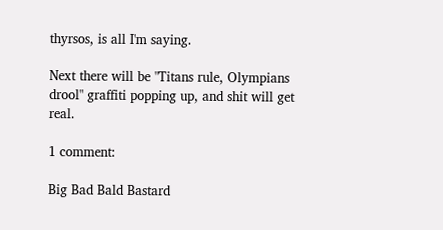thyrsos, is all I'm saying.

Next there will be "Titans rule, Olympians drool" graffiti popping up, and shit will get real.

1 comment:

Big Bad Bald Bastard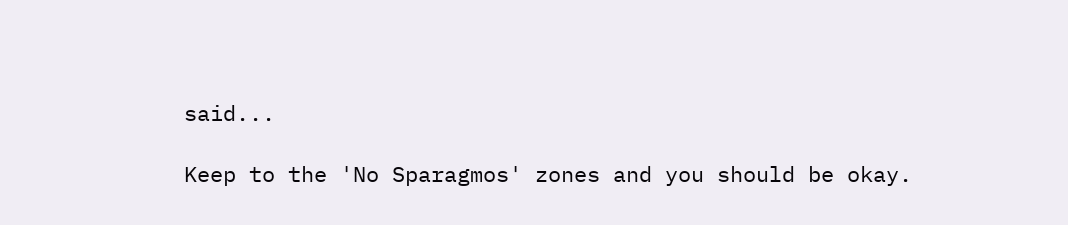said...

Keep to the 'No Sparagmos' zones and you should be okay.